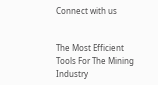Connect with us


The Most Efficient Tools For The Mining Industry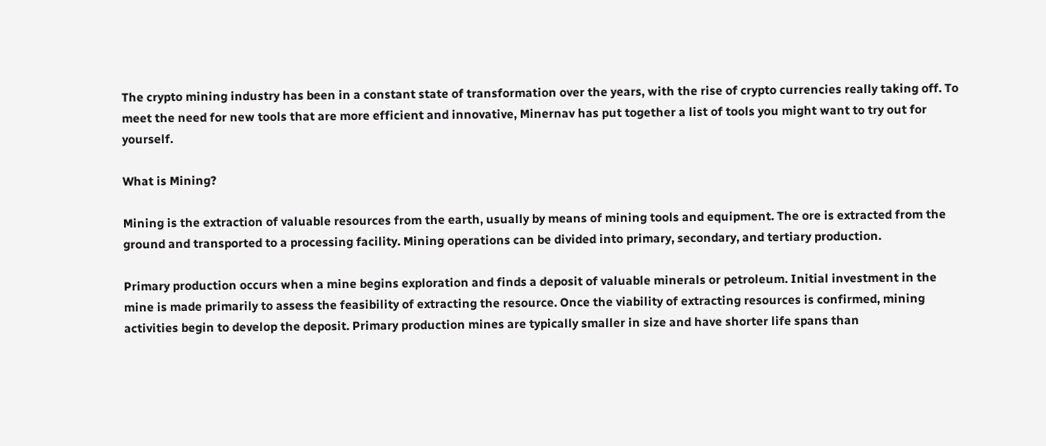The crypto mining industry has been in a constant state of transformation over the years, with the rise of crypto currencies really taking off. To meet the need for new tools that are more efficient and innovative, Minernav has put together a list of tools you might want to try out for yourself.

What is Mining?

Mining is the extraction of valuable resources from the earth, usually by means of mining tools and equipment. The ore is extracted from the ground and transported to a processing facility. Mining operations can be divided into primary, secondary, and tertiary production.

Primary production occurs when a mine begins exploration and finds a deposit of valuable minerals or petroleum. Initial investment in the mine is made primarily to assess the feasibility of extracting the resource. Once the viability of extracting resources is confirmed, mining activities begin to develop the deposit. Primary production mines are typically smaller in size and have shorter life spans than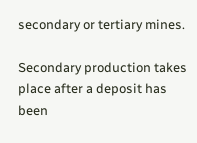secondary or tertiary mines.

Secondary production takes place after a deposit has been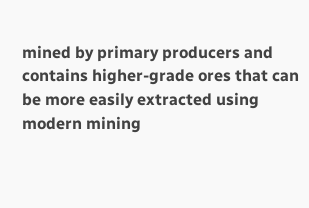mined by primary producers and contains higher-grade ores that can be more easily extracted using modern mining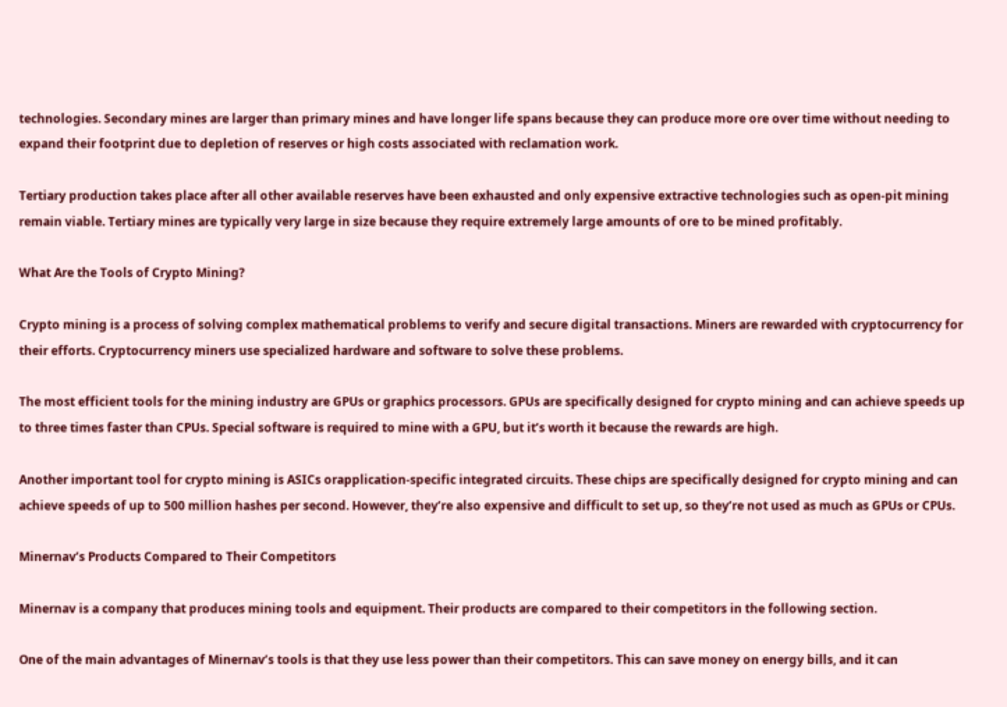technologies. Secondary mines are larger than primary mines and have longer life spans because they can produce more ore over time without needing to expand their footprint due to depletion of reserves or high costs associated with reclamation work.

Tertiary production takes place after all other available reserves have been exhausted and only expensive extractive technologies such as open-pit mining remain viable. Tertiary mines are typically very large in size because they require extremely large amounts of ore to be mined profitably.

What Are the Tools of Crypto Mining?

Crypto mining is a process of solving complex mathematical problems to verify and secure digital transactions. Miners are rewarded with cryptocurrency for their efforts. Cryptocurrency miners use specialized hardware and software to solve these problems.

The most efficient tools for the mining industry are GPUs or graphics processors. GPUs are specifically designed for crypto mining and can achieve speeds up to three times faster than CPUs. Special software is required to mine with a GPU, but it’s worth it because the rewards are high.

Another important tool for crypto mining is ASICs orapplication-specific integrated circuits. These chips are specifically designed for crypto mining and can achieve speeds of up to 500 million hashes per second. However, they’re also expensive and difficult to set up, so they’re not used as much as GPUs or CPUs.

Minernav’s Products Compared to Their Competitors

Minernav is a company that produces mining tools and equipment. Their products are compared to their competitors in the following section.

One of the main advantages of Minernav’s tools is that they use less power than their competitors. This can save money on energy bills, and it can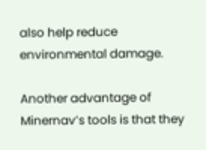also help reduce environmental damage.

Another advantage of Minernav’s tools is that they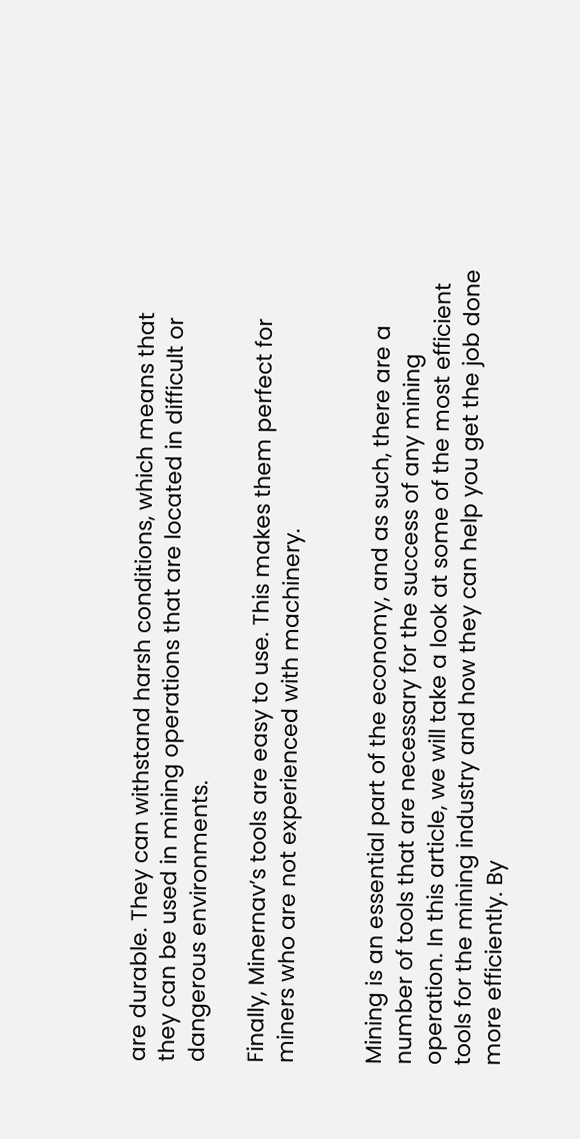are durable. They can withstand harsh conditions, which means that they can be used in mining operations that are located in difficult or dangerous environments.

Finally, Minernav’s tools are easy to use. This makes them perfect for miners who are not experienced with machinery.


Mining is an essential part of the economy, and as such, there are a number of tools that are necessary for the success of any mining operation. In this article, we will take a look at some of the most efficient tools for the mining industry and how they can help you get the job done more efficiently. By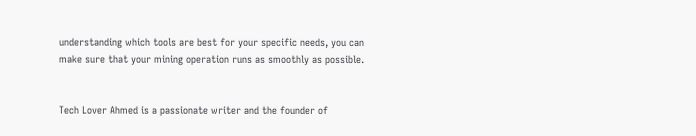understanding which tools are best for your specific needs, you can make sure that your mining operation runs as smoothly as possible.


Tech Lover Ahmed is a passionate writer and the founder of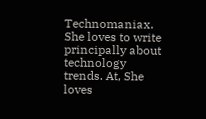Technomaniax. She loves to write principally about technology trends. At, She loves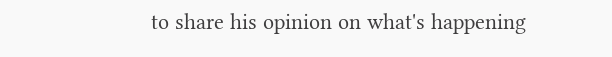to share his opinion on what's happening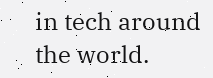in tech around the world.